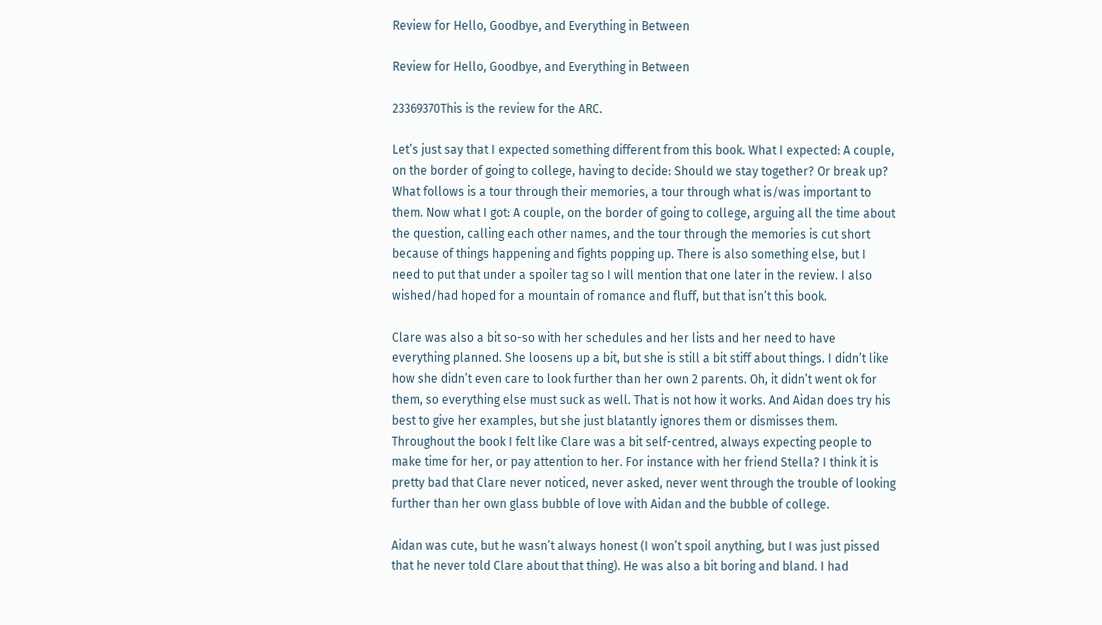Review for Hello, Goodbye, and Everything in Between

Review for Hello, Goodbye, and Everything in Between

23369370This is the review for the ARC.

Let’s just say that I expected something different from this book. What I expected: A couple, on the border of going to college, having to decide: Should we stay together? Or break up? What follows is a tour through their memories, a tour through what is/was important to them. Now what I got: A couple, on the border of going to college, arguing all the time about the question, calling each other names, and the tour through the memories is cut short because of things happening and fights popping up. There is also something else, but I need to put that under a spoiler tag so I will mention that one later in the review. I also wished/had hoped for a mountain of romance and fluff, but that isn’t this book.

Clare was also a bit so-so with her schedules and her lists and her need to have everything planned. She loosens up a bit, but she is still a bit stiff about things. I didn’t like how she didn’t even care to look further than her own 2 parents. Oh, it didn’t went ok for them, so everything else must suck as well. That is not how it works. And Aidan does try his best to give her examples, but she just blatantly ignores them or dismisses them. Throughout the book I felt like Clare was a bit self-centred, always expecting people to make time for her, or pay attention to her. For instance with her friend Stella? I think it is pretty bad that Clare never noticed, never asked, never went through the trouble of looking further than her own glass bubble of love with Aidan and the bubble of college.

Aidan was cute, but he wasn’t always honest (I won’t spoil anything, but I was just pissed that he never told Clare about that thing). He was also a bit boring and bland. I had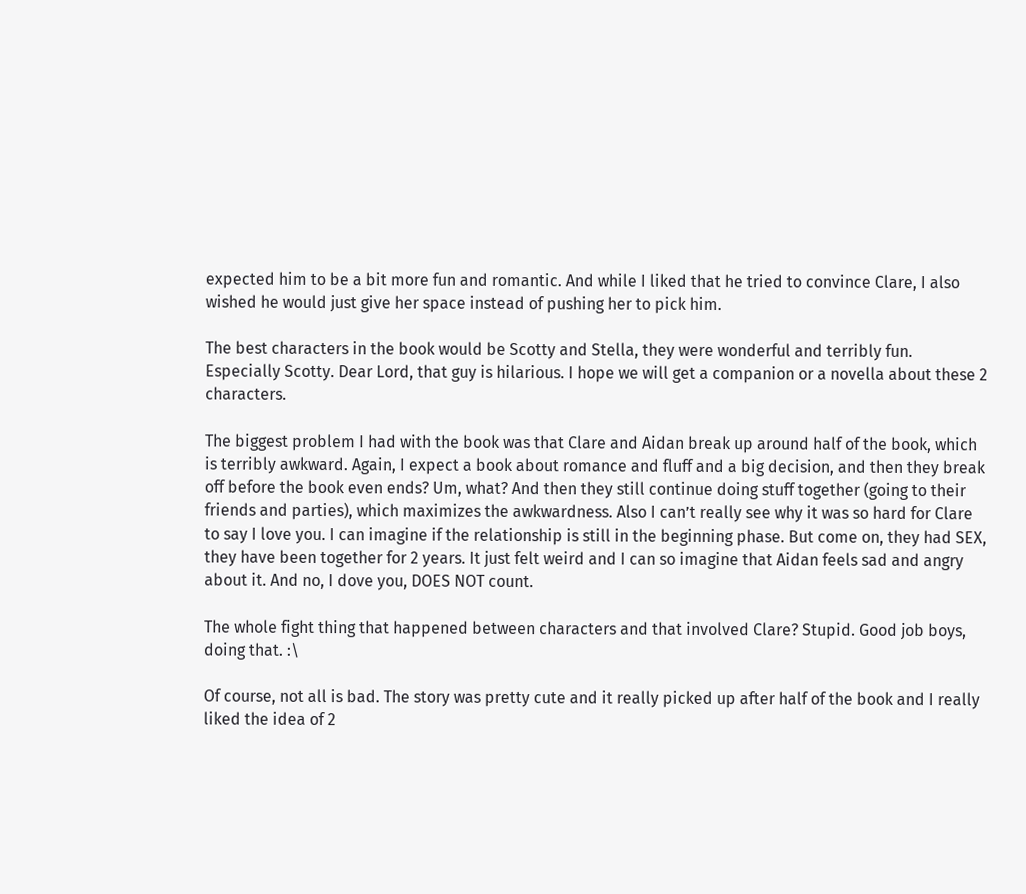expected him to be a bit more fun and romantic. And while I liked that he tried to convince Clare, I also wished he would just give her space instead of pushing her to pick him.

The best characters in the book would be Scotty and Stella, they were wonderful and terribly fun. Especially Scotty. Dear Lord, that guy is hilarious. I hope we will get a companion or a novella about these 2 characters.

The biggest problem I had with the book was that Clare and Aidan break up around half of the book, which is terribly awkward. Again, I expect a book about romance and fluff and a big decision, and then they break off before the book even ends? Um, what? And then they still continue doing stuff together (going to their friends and parties), which maximizes the awkwardness. Also I can’t really see why it was so hard for Clare to say I love you. I can imagine if the relationship is still in the beginning phase. But come on, they had SEX, they have been together for 2 years. It just felt weird and I can so imagine that Aidan feels sad and angry about it. And no, I dove you, DOES NOT count.

The whole fight thing that happened between characters and that involved Clare? Stupid. Good job boys, doing that. :\

Of course, not all is bad. The story was pretty cute and it really picked up after half of the book and I really liked the idea of 2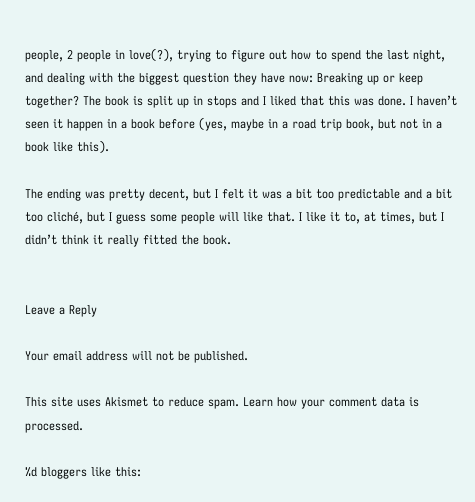people, 2 people in love(?), trying to figure out how to spend the last night, and dealing with the biggest question they have now: Breaking up or keep together? The book is split up in stops and I liked that this was done. I haven’t seen it happen in a book before (yes, maybe in a road trip book, but not in a book like this).

The ending was pretty decent, but I felt it was a bit too predictable and a bit too cliché, but I guess some people will like that. I like it to, at times, but I didn’t think it really fitted the book.


Leave a Reply

Your email address will not be published.

This site uses Akismet to reduce spam. Learn how your comment data is processed.

%d bloggers like this: